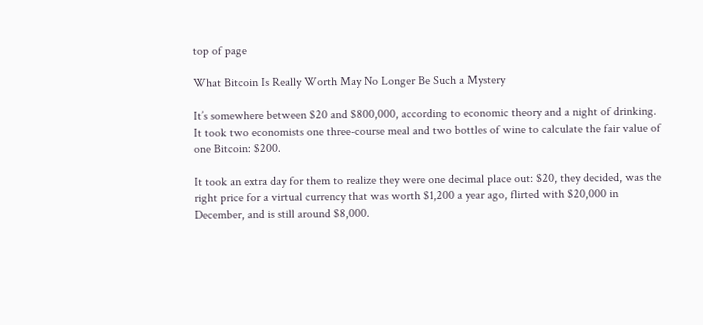top of page

What Bitcoin Is Really Worth May No Longer Be Such a Mystery

It’s somewhere between $20 and $800,000, according to economic theory and a night of drinking. It took two economists one three-course meal and two bottles of wine to calculate the fair value of one Bitcoin: $200.

It took an extra day for them to realize they were one decimal place out: $20, they decided, was the right price for a virtual currency that was worth $1,200 a year ago, flirted with $20,000 in December, and is still around $8,000.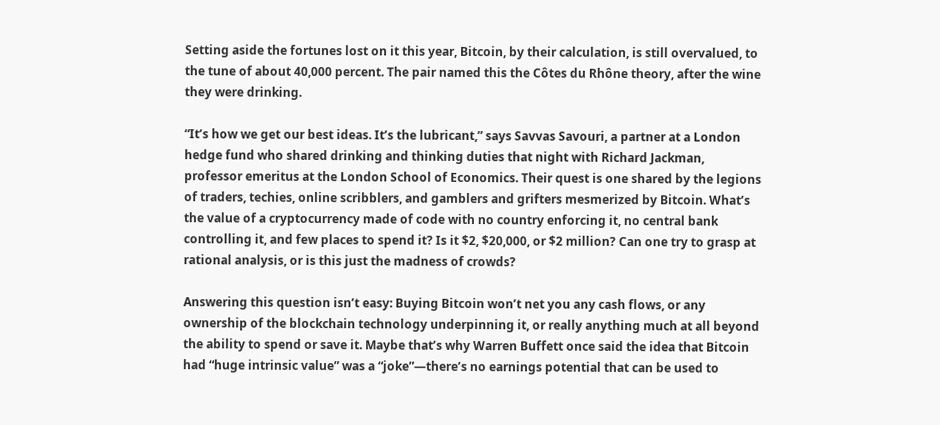Setting aside the fortunes lost on it this year, Bitcoin, by their calculation, is still overvalued, to the tune of about 40,000 percent. The pair named this the Côtes du Rhône theory, after the wine they were drinking.

“It’s how we get our best ideas. It’s the lubricant,” says Savvas Savouri, a partner at a London hedge fund who shared drinking and thinking duties that night with Richard Jackman, professor emeritus at the London School of Economics. Their quest is one shared by the legions of traders, techies, online scribblers, and gamblers and grifters mesmerized by Bitcoin. What’s the value of a cryptocurrency made of code with no country enforcing it, no central bank controlling it, and few places to spend it? Is it $2, $20,000, or $2 million? Can one try to grasp at rational analysis, or is this just the madness of crowds?

Answering this question isn’t easy: Buying Bitcoin won’t net you any cash flows, or any ownership of the blockchain technology underpinning it, or really anything much at all beyond the ability to spend or save it. Maybe that’s why Warren Buffett once said the idea that Bitcoin had “huge intrinsic value” was a “joke”—there’s no earnings potential that can be used to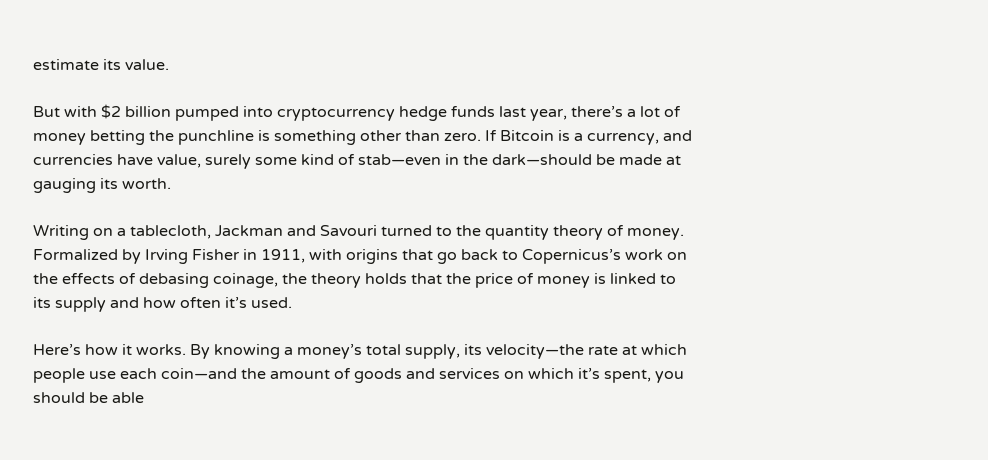estimate its value.

But with $2 billion pumped into cryptocurrency hedge funds last year, there’s a lot of money betting the punchline is something other than zero. If Bitcoin is a currency, and currencies have value, surely some kind of stab—even in the dark—should be made at gauging its worth.

Writing on a tablecloth, Jackman and Savouri turned to the quantity theory of money. Formalized by Irving Fisher in 1911, with origins that go back to Copernicus’s work on the effects of debasing coinage, the theory holds that the price of money is linked to its supply and how often it’s used.

Here’s how it works. By knowing a money’s total supply, its velocity—the rate at which people use each coin—and the amount of goods and services on which it’s spent, you should be able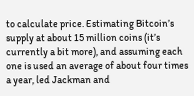to calculate price. Estimating Bitcoin’s supply at about 15 million coins (it’s currently a bit more), and assuming each one is used an average of about four times a year, led Jackman and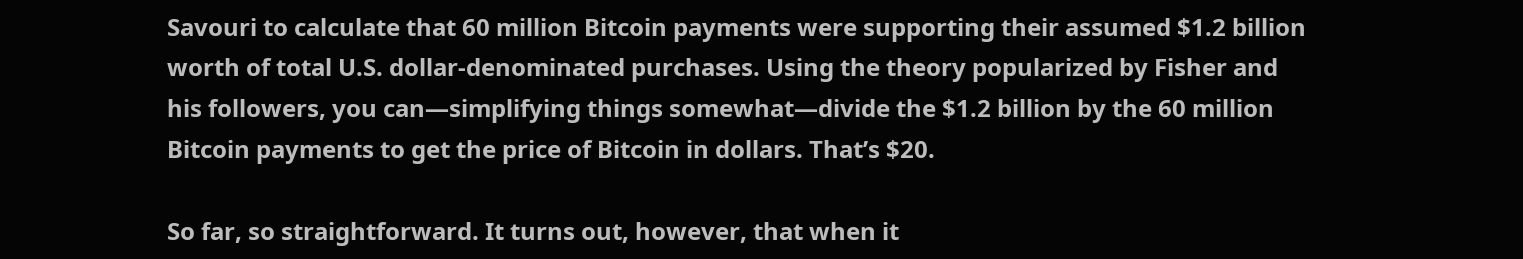Savouri to calculate that 60 million Bitcoin payments were supporting their assumed $1.2 billion worth of total U.S. dollar-denominated purchases. Using the theory popularized by Fisher and his followers, you can—simplifying things somewhat—divide the $1.2 billion by the 60 million Bitcoin payments to get the price of Bitcoin in dollars. That’s $20.

So far, so straightforward. It turns out, however, that when it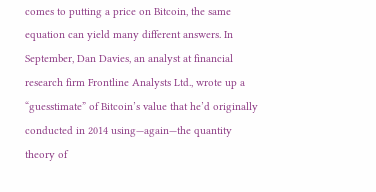comes to putting a price on Bitcoin, the same equation can yield many different answers. In September, Dan Davies, an analyst at financial research firm Frontline Analysts Ltd., wrote up a “guesstimate” of Bitcoin’s value that he’d originally conducted in 2014 using—again—the quantity theory of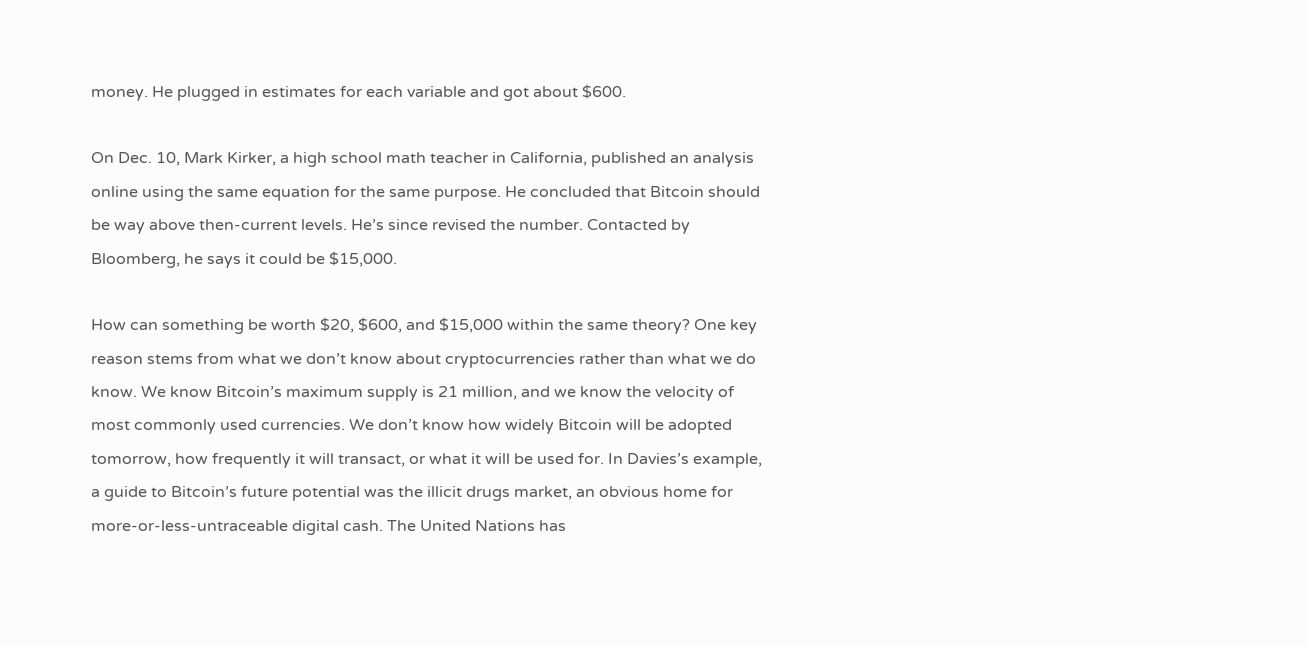money. He plugged in estimates for each variable and got about $600.

On Dec. 10, Mark Kirker, a high school math teacher in California, published an analysis online using the same equation for the same purpose. He concluded that Bitcoin should be way above then-current levels. He’s since revised the number. Contacted by Bloomberg, he says it could be $15,000.

How can something be worth $20, $600, and $15,000 within the same theory? One key reason stems from what we don’t know about cryptocurrencies rather than what we do know. We know Bitcoin’s maximum supply is 21 million, and we know the velocity of most commonly used currencies. We don’t know how widely Bitcoin will be adopted tomorrow, how frequently it will transact, or what it will be used for. In Davies’s example, a guide to Bitcoin’s future potential was the illicit drugs market, an obvious home for more-or-less-untraceable digital cash. The United Nations has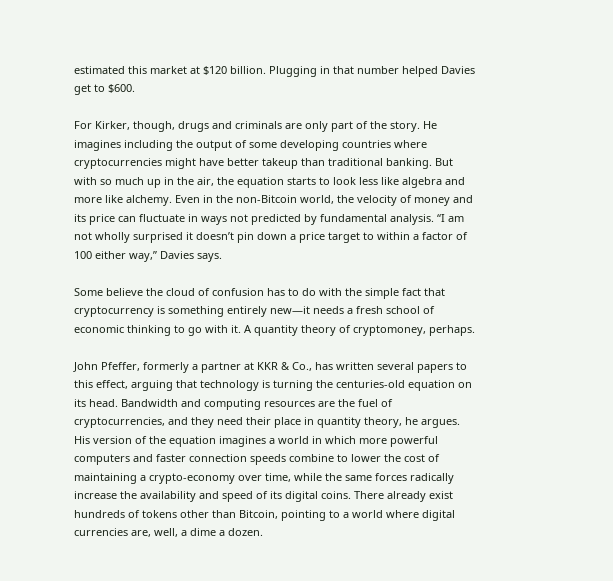estimated this market at $120 billion. Plugging in that number helped Davies get to $600.

For Kirker, though, drugs and criminals are only part of the story. He imagines including the output of some developing countries where cryptocurrencies might have better takeup than traditional banking. But with so much up in the air, the equation starts to look less like algebra and more like alchemy. Even in the non-Bitcoin world, the velocity of money and its price can fluctuate in ways not predicted by fundamental analysis. “I am not wholly surprised it doesn’t pin down a price target to within a factor of 100 either way,” Davies says.

Some believe the cloud of confusion has to do with the simple fact that cryptocurrency is something entirely new—it needs a fresh school of economic thinking to go with it. A quantity theory of cryptomoney, perhaps.

John Pfeffer, formerly a partner at KKR & Co., has written several papers to this effect, arguing that technology is turning the centuries-old equation on its head. Bandwidth and computing resources are the fuel of cryptocurrencies, and they need their place in quantity theory, he argues. His version of the equation imagines a world in which more powerful computers and faster connection speeds combine to lower the cost of maintaining a crypto-economy over time, while the same forces radically increase the availability and speed of its digital coins. There already exist hundreds of tokens other than Bitcoin, pointing to a world where digital currencies are, well, a dime a dozen.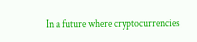In a future where cryptocurrencies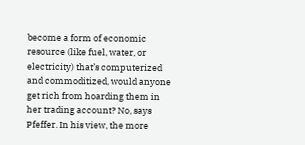become a form of economic resource (like fuel, water, or electricity) that’s computerized and commoditized, would anyone get rich from hoarding them in her trading account? No, says Pfeffer. In his view, the more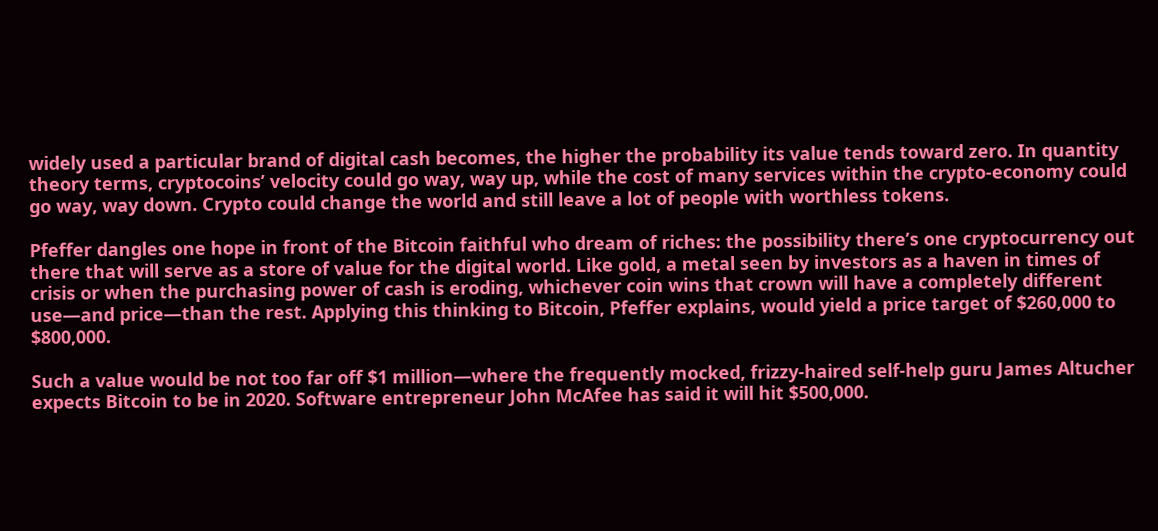widely used a particular brand of digital cash becomes, the higher the probability its value tends toward zero. In quantity theory terms, cryptocoins’ velocity could go way, way up, while the cost of many services within the crypto-economy could go way, way down. Crypto could change the world and still leave a lot of people with worthless tokens.

Pfeffer dangles one hope in front of the Bitcoin faithful who dream of riches: the possibility there’s one cryptocurrency out there that will serve as a store of value for the digital world. Like gold, a metal seen by investors as a haven in times of crisis or when the purchasing power of cash is eroding, whichever coin wins that crown will have a completely different use—and price—than the rest. Applying this thinking to Bitcoin, Pfeffer explains, would yield a price target of $260,000 to $800,000.

Such a value would be not too far off $1 million—where the frequently mocked, frizzy-haired self-help guru James Altucher expects Bitcoin to be in 2020. Software entrepreneur John McAfee has said it will hit $500,000.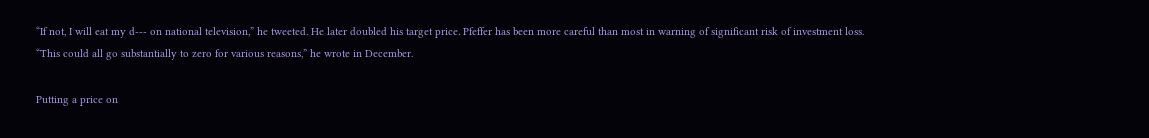“If not, I will eat my d--- on national television,” he tweeted. He later doubled his target price. Pfeffer has been more careful than most in warning of significant risk of investment loss. “This could all go substantially to zero for various reasons,” he wrote in December.

Putting a price on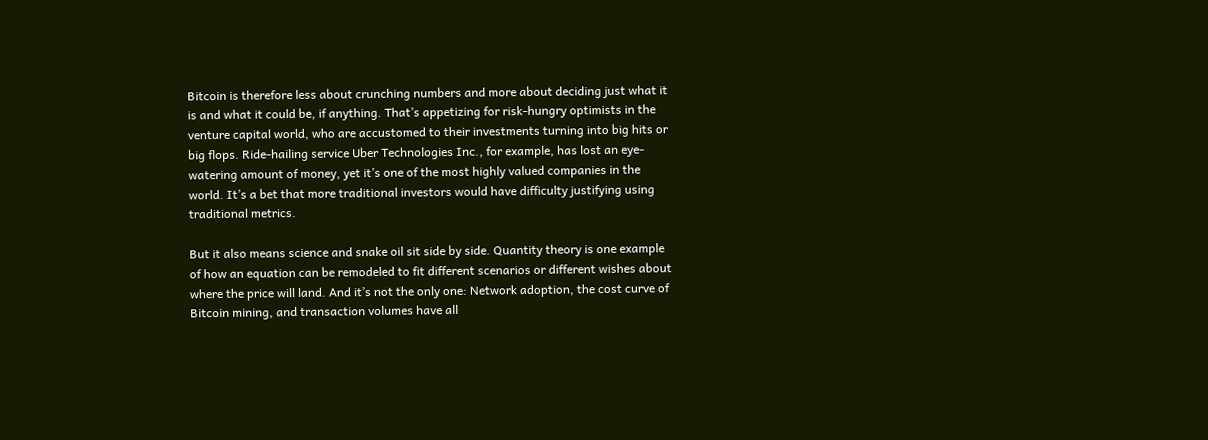Bitcoin is therefore less about crunching numbers and more about deciding just what it is and what it could be, if anything. That’s appetizing for risk-hungry optimists in the venture capital world, who are accustomed to their investments turning into big hits or big flops. Ride-hailing service Uber Technologies Inc., for example, has lost an eye-watering amount of money, yet it’s one of the most highly valued companies in the world. It’s a bet that more traditional investors would have difficulty justifying using traditional metrics.

But it also means science and snake oil sit side by side. Quantity theory is one example of how an equation can be remodeled to fit different scenarios or different wishes about where the price will land. And it’s not the only one: Network adoption, the cost curve of Bitcoin mining, and transaction volumes have all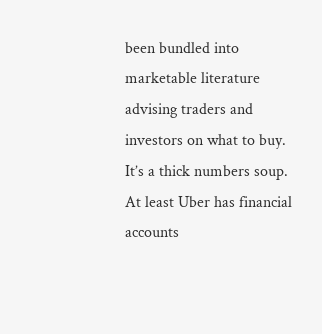been bundled into marketable literature advising traders and investors on what to buy. It’s a thick numbers soup. At least Uber has financial accounts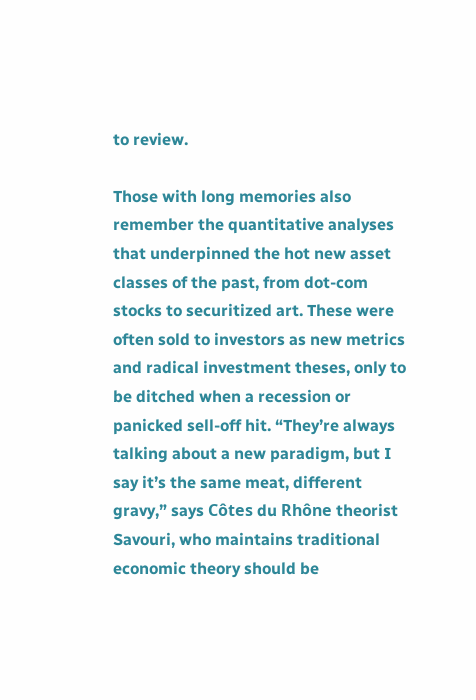to review.

Those with long memories also remember the quantitative analyses that underpinned the hot new asset classes of the past, from dot-com stocks to securitized art. These were often sold to investors as new metrics and radical investment theses, only to be ditched when a recession or panicked sell-off hit. “They’re always talking about a new paradigm, but I say it’s the same meat, different gravy,” says Côtes du Rhône theorist Savouri, who maintains traditional economic theory should be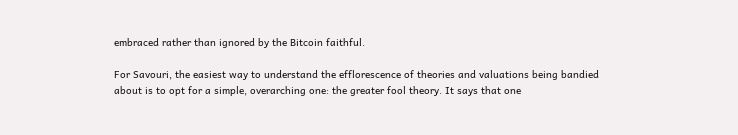embraced rather than ignored by the Bitcoin faithful.

For Savouri, the easiest way to understand the efflorescence of theories and valuations being bandied about is to opt for a simple, overarching one: the greater fool theory. It says that one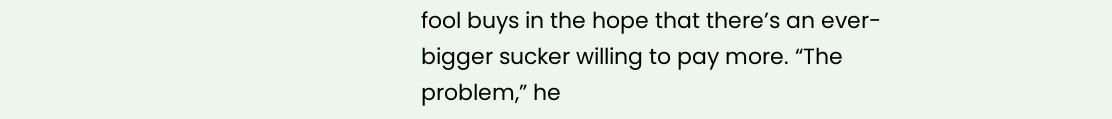fool buys in the hope that there’s an ever-bigger sucker willing to pay more. “The problem,” he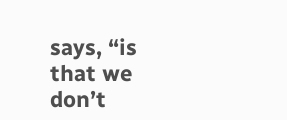says, “is that we don’t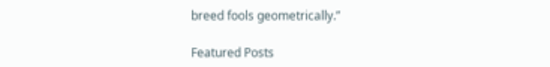breed fools geometrically.”

Featured Posts